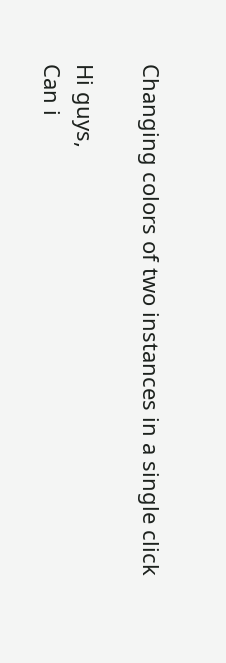Changing colors of two instances in a single click

Hi guys,
Can i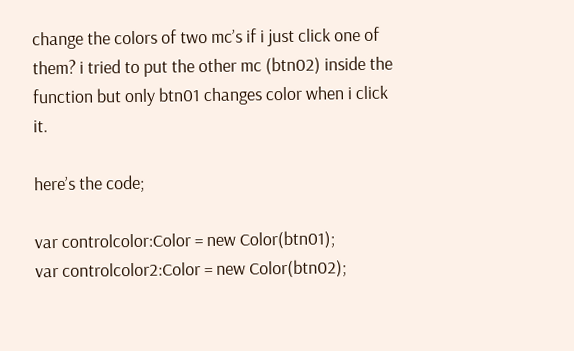change the colors of two mc’s if i just click one of them? i tried to put the other mc (btn02) inside the function but only btn01 changes color when i click it.

here’s the code;

var controlcolor:Color = new Color(btn01);
var controlcolor2:Color = new Color(btn02);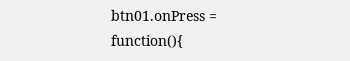btn01.onPress = function(){